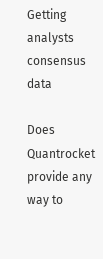Getting analysts consensus data

Does Quantrocket provide any way to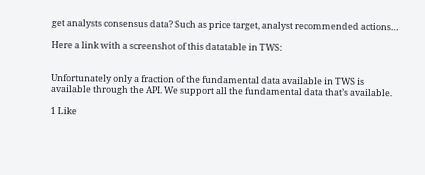get analysts consensus data? Such as price target, analyst recommended actions…

Here a link with a screenshot of this datatable in TWS:


Unfortunately only a fraction of the fundamental data available in TWS is available through the API. We support all the fundamental data that’s available.

1 Like